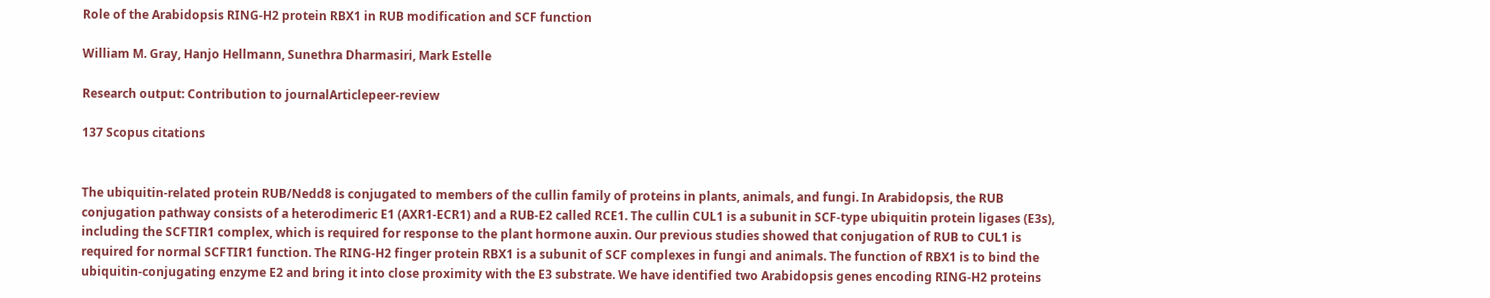Role of the Arabidopsis RING-H2 protein RBX1 in RUB modification and SCF function

William M. Gray, Hanjo Hellmann, Sunethra Dharmasiri, Mark Estelle

Research output: Contribution to journalArticlepeer-review

137 Scopus citations


The ubiquitin-related protein RUB/Nedd8 is conjugated to members of the cullin family of proteins in plants, animals, and fungi. In Arabidopsis, the RUB conjugation pathway consists of a heterodimeric E1 (AXR1-ECR1) and a RUB-E2 called RCE1. The cullin CUL1 is a subunit in SCF-type ubiquitin protein ligases (E3s), including the SCFTIR1 complex, which is required for response to the plant hormone auxin. Our previous studies showed that conjugation of RUB to CUL1 is required for normal SCFTIR1 function. The RING-H2 finger protein RBX1 is a subunit of SCF complexes in fungi and animals. The function of RBX1 is to bind the ubiquitin-conjugating enzyme E2 and bring it into close proximity with the E3 substrate. We have identified two Arabidopsis genes encoding RING-H2 proteins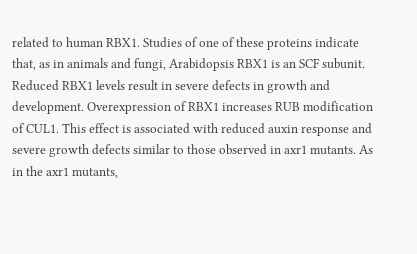related to human RBX1. Studies of one of these proteins indicate that, as in animals and fungi, Arabidopsis RBX1 is an SCF subunit. Reduced RBX1 levels result in severe defects in growth and development. Overexpression of RBX1 increases RUB modification of CUL1. This effect is associated with reduced auxin response and severe growth defects similar to those observed in axr1 mutants. As in the axr1 mutants,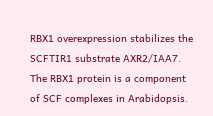RBX1 overexpression stabilizes the SCFTIR1 substrate AXR2/IAA7. The RBX1 protein is a component of SCF complexes in Arabidopsis.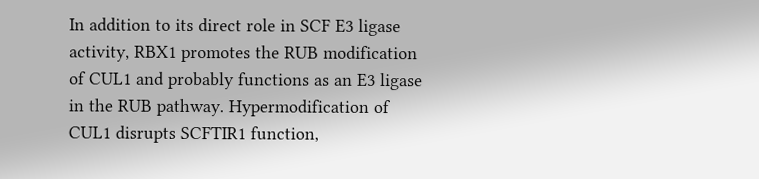In addition to its direct role in SCF E3 ligase activity, RBX1 promotes the RUB modification of CUL1 and probably functions as an E3 ligase in the RUB pathway. Hypermodification of CUL1 disrupts SCFTIR1 function,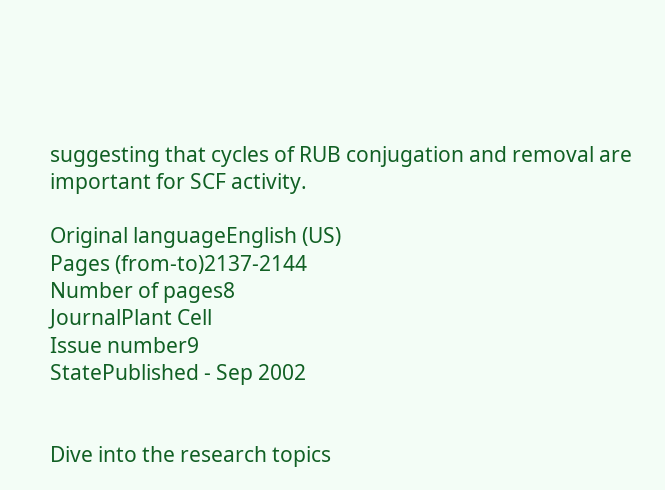suggesting that cycles of RUB conjugation and removal are important for SCF activity.

Original languageEnglish (US)
Pages (from-to)2137-2144
Number of pages8
JournalPlant Cell
Issue number9
StatePublished - Sep 2002


Dive into the research topics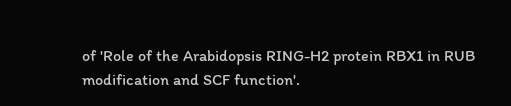of 'Role of the Arabidopsis RING-H2 protein RBX1 in RUB modification and SCF function'.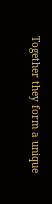Together they form a unique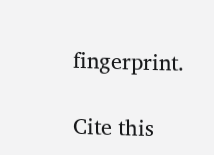fingerprint.

Cite this